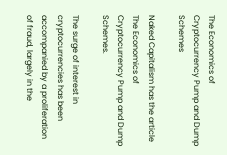The Economics of Cryptocurrency Pump and Dump Schemes

Naked Capitalism has the article The Economics of Cryptocurrency Pump and Dump Schemes.

The surge of interest in cryptocurrencies has been accompanied by a proliferation of fraud, largely in the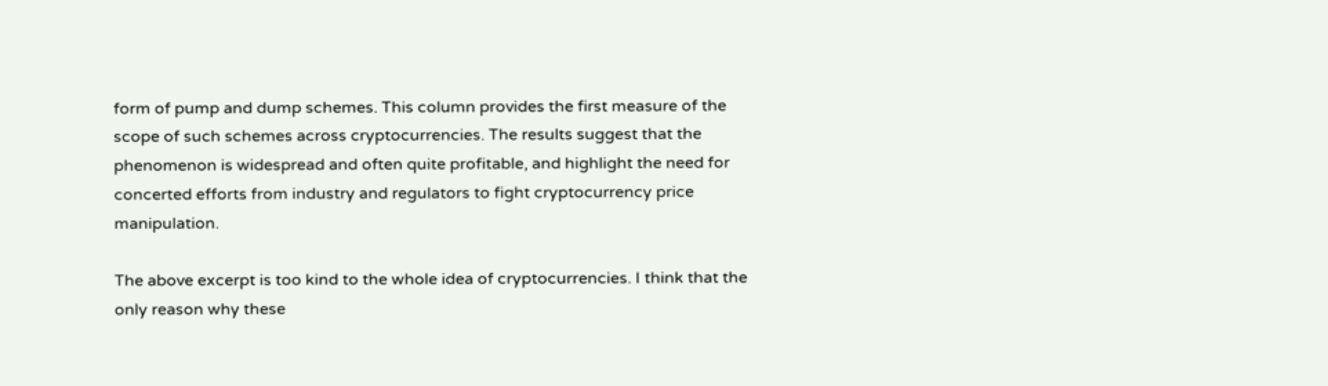form of pump and dump schemes. This column provides the first measure of the scope of such schemes across cryptocurrencies. The results suggest that the phenomenon is widespread and often quite profitable, and highlight the need for concerted efforts from industry and regulators to fight cryptocurrency price manipulation.

The above excerpt is too kind to the whole idea of cryptocurrencies. I think that the only reason why these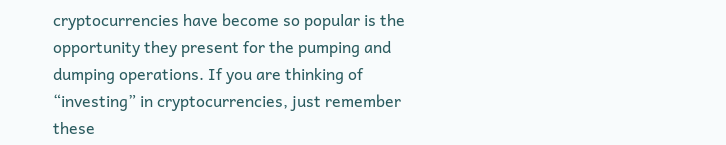cryptocurrencies have become so popular is the opportunity they present for the pumping and dumping operations. If you are thinking of “investing” in cryptocurrencies, just remember these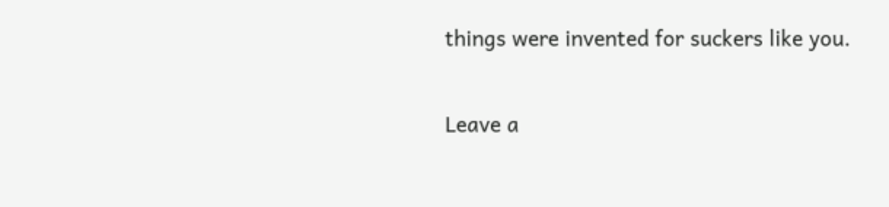things were invented for suckers like you.

Leave a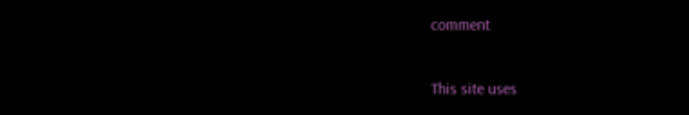comment

This site uses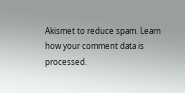Akismet to reduce spam. Learn how your comment data is processed.